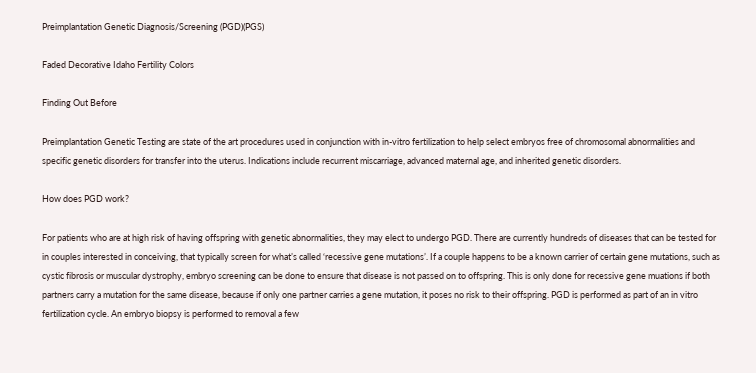Preimplantation Genetic Diagnosis/Screening (PGD)(PGS)

Faded Decorative Idaho Fertility Colors

Finding Out Before

Preimplantation Genetic Testing are state of the art procedures used in conjunction with in-vitro fertilization to help select embryos free of chromosomal abnormalities and specific genetic disorders for transfer into the uterus. Indications include recurrent miscarriage, advanced maternal age, and inherited genetic disorders.

How does PGD work?

For patients who are at high risk of having offspring with genetic abnormalities, they may elect to undergo PGD. There are currently hundreds of diseases that can be tested for in couples interested in conceiving, that typically screen for what’s called ‘recessive gene mutations’. If a couple happens to be a known carrier of certain gene mutations, such as cystic fibrosis or muscular dystrophy, embryo screening can be done to ensure that disease is not passed on to offspring. This is only done for recessive gene muations if both partners carry a mutation for the same disease, because if only one partner carries a gene mutation, it poses no risk to their offspring. PGD is performed as part of an in vitro fertilization cycle. An embryo biopsy is performed to removal a few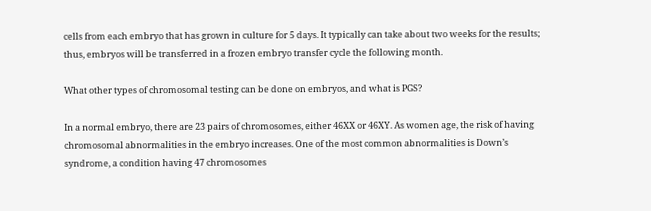cells from each embryo that has grown in culture for 5 days. It typically can take about two weeks for the results; thus, embryos will be transferred in a frozen embryo transfer cycle the following month.

What other types of chromosomal testing can be done on embryos, and what is PGS?

In a normal embryo, there are 23 pairs of chromosomes, either 46XX or 46XY. As women age, the risk of having chromosomal abnormalities in the embryo increases. One of the most common abnormalities is Down’s syndrome, a condition having 47 chromosomes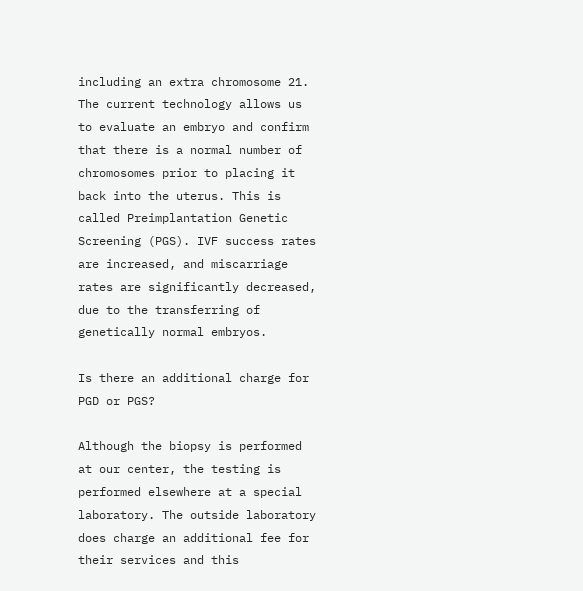including an extra chromosome 21. The current technology allows us to evaluate an embryo and confirm that there is a normal number of chromosomes prior to placing it back into the uterus. This is called Preimplantation Genetic Screening (PGS). IVF success rates are increased, and miscarriage rates are significantly decreased, due to the transferring of genetically normal embryos.

Is there an additional charge for PGD or PGS?

Although the biopsy is performed at our center, the testing is performed elsewhere at a special laboratory. The outside laboratory does charge an additional fee for their services and this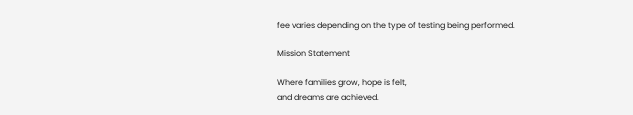fee varies depending on the type of testing being performed.

Mission Statement

Where families grow, hope is felt,
and dreams are achieved.